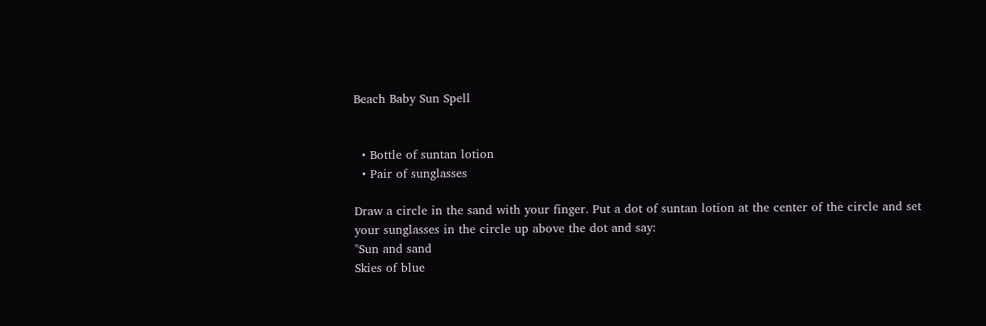Beach Baby Sun Spell


  • Bottle of suntan lotion
  • Pair of sunglasses

Draw a circle in the sand with your finger. Put a dot of suntan lotion at the center of the circle and set your sunglasses in the circle up above the dot and say:
"Sun and sand
Skies of blue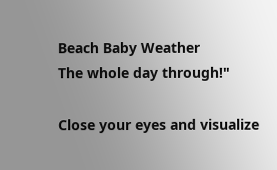Beach Baby Weather
The whole day through!"

Close your eyes and visualize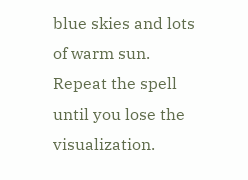blue skies and lots of warm sun. Repeat the spell until you lose the visualization.